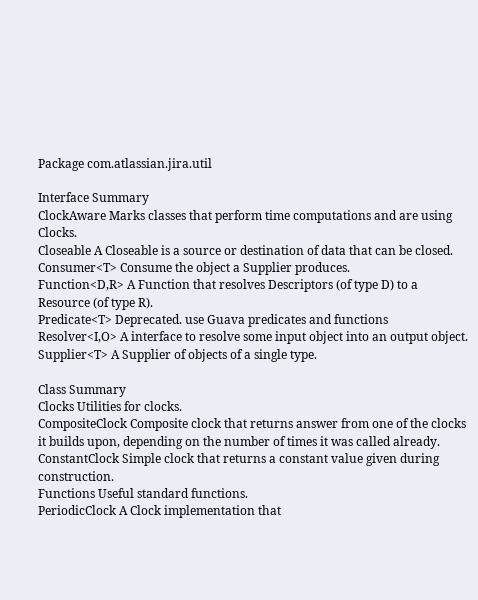Package com.atlassian.jira.util

Interface Summary
ClockAware Marks classes that perform time computations and are using Clocks.
Closeable A Closeable is a source or destination of data that can be closed.
Consumer<T> Consume the object a Supplier produces.
Function<D,R> A Function that resolves Descriptors (of type D) to a Resource (of type R).
Predicate<T> Deprecated. use Guava predicates and functions
Resolver<I,O> A interface to resolve some input object into an output object.
Supplier<T> A Supplier of objects of a single type.

Class Summary
Clocks Utilities for clocks.
CompositeClock Composite clock that returns answer from one of the clocks it builds upon, depending on the number of times it was called already.
ConstantClock Simple clock that returns a constant value given during construction.
Functions Useful standard functions.
PeriodicClock A Clock implementation that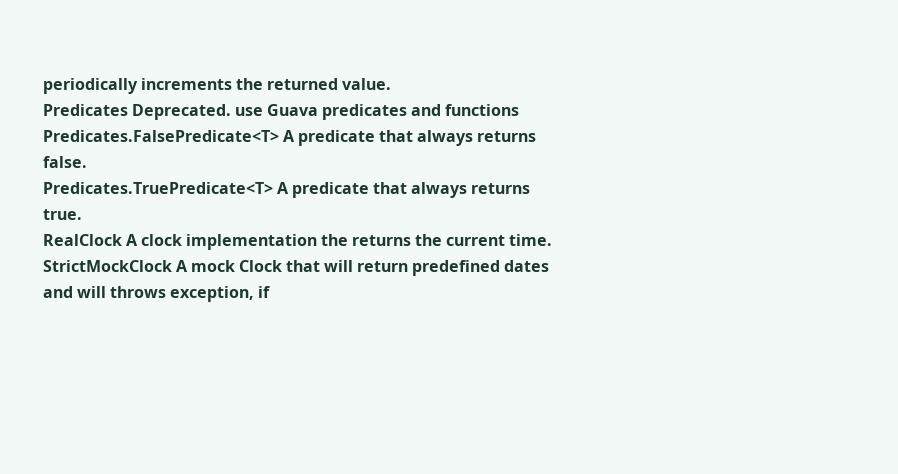periodically increments the returned value.
Predicates Deprecated. use Guava predicates and functions
Predicates.FalsePredicate<T> A predicate that always returns false.
Predicates.TruePredicate<T> A predicate that always returns true.
RealClock A clock implementation the returns the current time.
StrictMockClock A mock Clock that will return predefined dates and will throws exception, if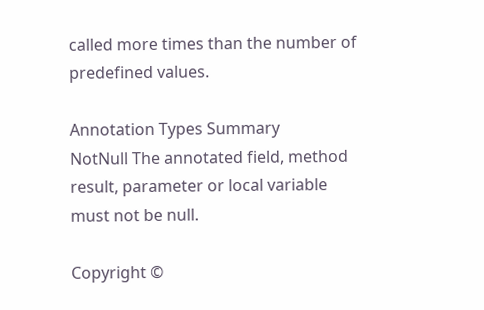called more times than the number of predefined values.

Annotation Types Summary
NotNull The annotated field, method result, parameter or local variable must not be null.

Copyright ©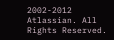2002-2012 Atlassian. All Rights Reserved.